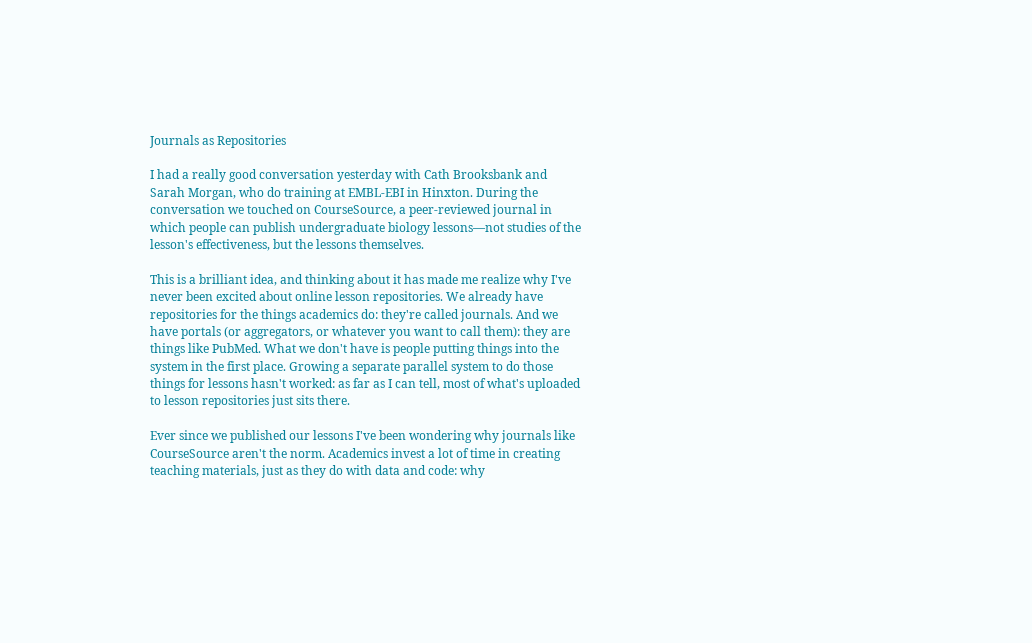Journals as Repositories

I had a really good conversation yesterday with Cath Brooksbank and Sarah Morgan, who do training at EMBL-EBI in Hinxton. During the conversation we touched on CourseSource, a peer-reviewed journal in which people can publish undergraduate biology lessons—not studies of the lesson's effectiveness, but the lessons themselves.

This is a brilliant idea, and thinking about it has made me realize why I've never been excited about online lesson repositories. We already have repositories for the things academics do: they're called journals. And we have portals (or aggregators, or whatever you want to call them): they are things like PubMed. What we don't have is people putting things into the system in the first place. Growing a separate parallel system to do those things for lessons hasn't worked: as far as I can tell, most of what's uploaded to lesson repositories just sits there.

Ever since we published our lessons I've been wondering why journals like CourseSource aren't the norm. Academics invest a lot of time in creating teaching materials, just as they do with data and code: why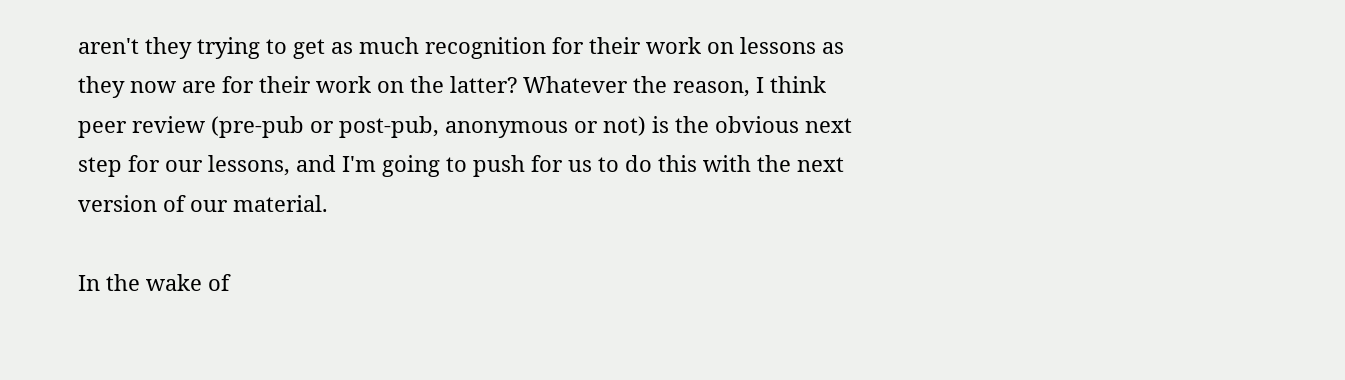aren't they trying to get as much recognition for their work on lessons as they now are for their work on the latter? Whatever the reason, I think peer review (pre-pub or post-pub, anonymous or not) is the obvious next step for our lessons, and I'm going to push for us to do this with the next version of our material.

In the wake of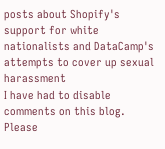posts about Shopify's support for white nationalists and DataCamp's attempts to cover up sexual harassment
I have had to disable comments on this blog. Please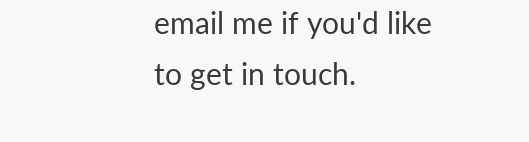email me if you'd like to get in touch.